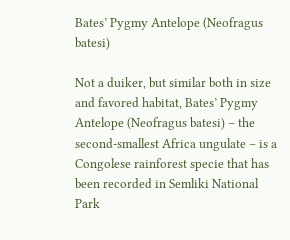Bates’ Pygmy Antelope (Neofragus batesi)

Not a duiker, but similar both in size and favored habitat, Bates’ Pygmy Antelope (Neofragus batesi) – the second-smallest Africa ungulate – is a Congolese rainforest specie that has been recorded in Semliki National Park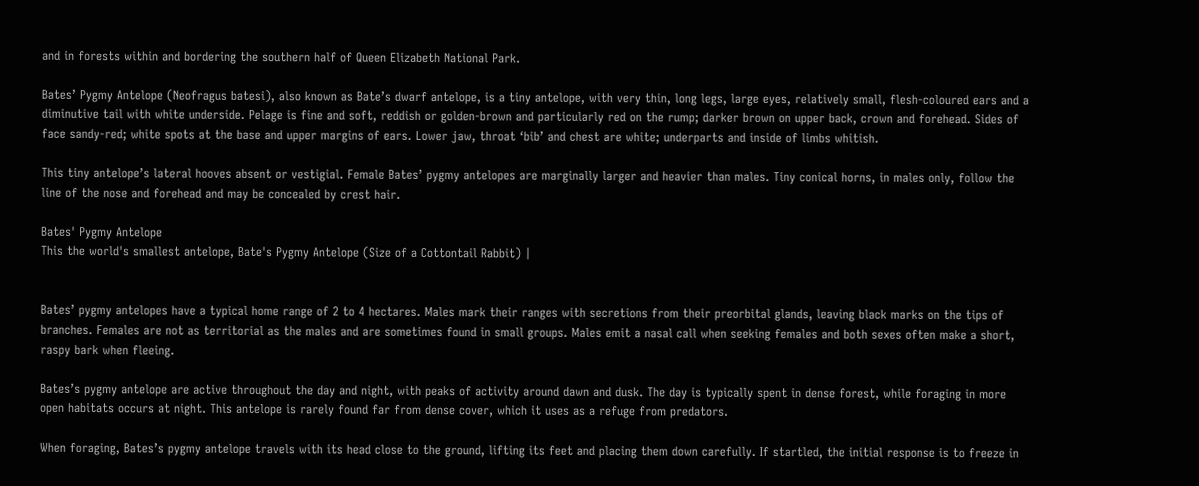and in forests within and bordering the southern half of Queen Elizabeth National Park.

Bates’ Pygmy Antelope (Neofragus batesi), also known as Bate’s dwarf antelope, is a tiny antelope, with very thin, long legs, large eyes, relatively small, flesh-coloured ears and a diminutive tail with white underside. Pelage is fine and soft, reddish or golden-brown and particularly red on the rump; darker brown on upper back, crown and forehead. Sides of face sandy-red; white spots at the base and upper margins of ears. Lower jaw, throat ‘bib’ and chest are white; underparts and inside of limbs whitish.

This tiny antelope’s lateral hooves absent or vestigial. Female Bates’ pygmy antelopes are marginally larger and heavier than males. Tiny conical horns, in males only, follow the line of the nose and forehead and may be concealed by crest hair.

Bates' Pygmy Antelope
This the world's smallest antelope, Bate's Pygmy Antelope (Size of a Cottontail Rabbit) |


Bates’ pygmy antelopes have a typical home range of 2 to 4 hectares. Males mark their ranges with secretions from their preorbital glands, leaving black marks on the tips of branches. Females are not as territorial as the males and are sometimes found in small groups. Males emit a nasal call when seeking females and both sexes often make a short, raspy bark when fleeing.

Bates’s pygmy antelope are active throughout the day and night, with peaks of activity around dawn and dusk. The day is typically spent in dense forest, while foraging in more open habitats occurs at night. This antelope is rarely found far from dense cover, which it uses as a refuge from predators.

When foraging, Bates’s pygmy antelope travels with its head close to the ground, lifting its feet and placing them down carefully. If startled, the initial response is to freeze in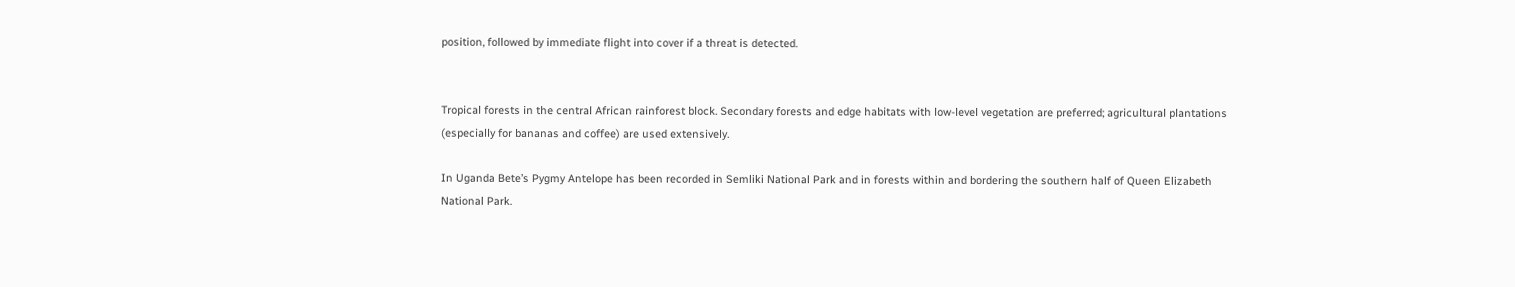position, followed by immediate flight into cover if a threat is detected.


Tropical forests in the central African rainforest block. Secondary forests and edge habitats with low-level vegetation are preferred; agricultural plantations (especially for bananas and coffee) are used extensively.

In Uganda Bete’s Pygmy Antelope has been recorded in Semliki National Park and in forests within and bordering the southern half of Queen Elizabeth National Park.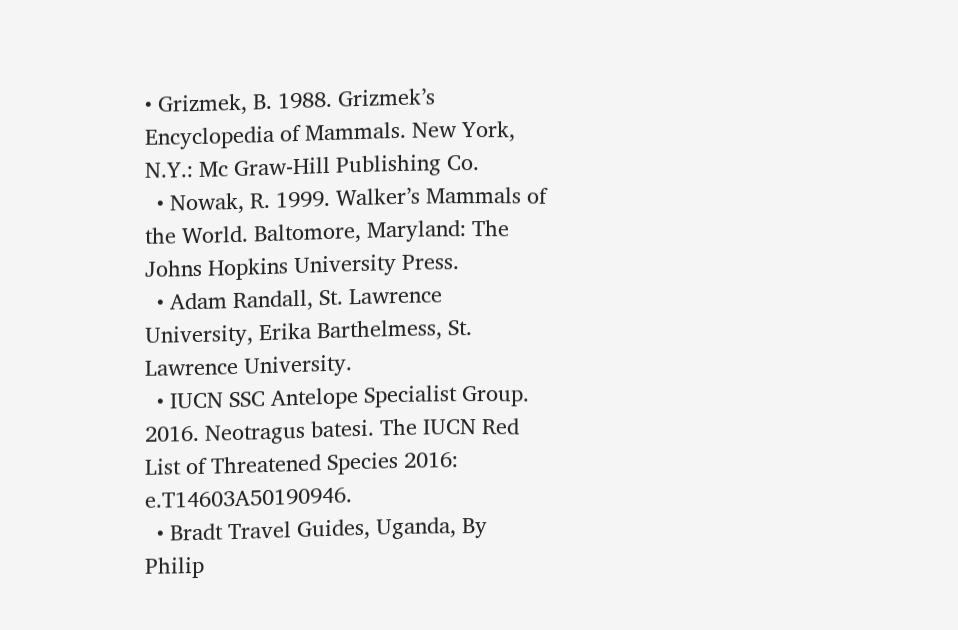• Grizmek, B. 1988. Grizmek’s Encyclopedia of Mammals. New York, N.Y.: Mc Graw-Hill Publishing Co.
  • Nowak, R. 1999. Walker’s Mammals of the World. Baltomore, Maryland: The Johns Hopkins University Press.
  • Adam Randall, St. Lawrence University, Erika Barthelmess, St. Lawrence University.
  • IUCN SSC Antelope Specialist Group. 2016. Neotragus batesi. The IUCN Red List of Threatened Species 2016: e.T14603A50190946.
  • Bradt Travel Guides, Uganda, By Philip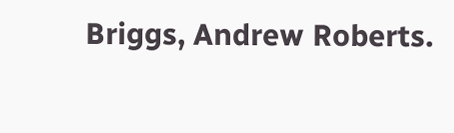Briggs, Andrew Roberts.